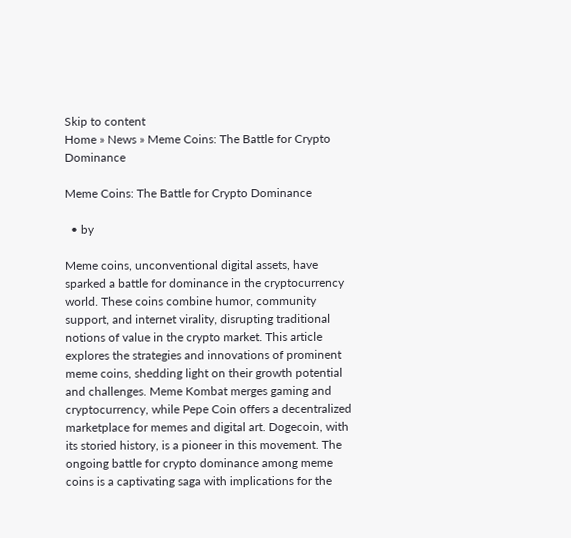Skip to content
Home » News » Meme Coins: The Battle for Crypto Dominance

Meme Coins: The Battle for Crypto Dominance

  • by

Meme coins, unconventional digital assets, have sparked a battle for dominance in the cryptocurrency world. These coins combine humor, community support, and internet virality, disrupting traditional notions of value in the crypto market. This article explores the strategies and innovations of prominent meme coins, shedding light on their growth potential and challenges. Meme Kombat merges gaming and cryptocurrency, while Pepe Coin offers a decentralized marketplace for memes and digital art. Dogecoin, with its storied history, is a pioneer in this movement. The ongoing battle for crypto dominance among meme coins is a captivating saga with implications for the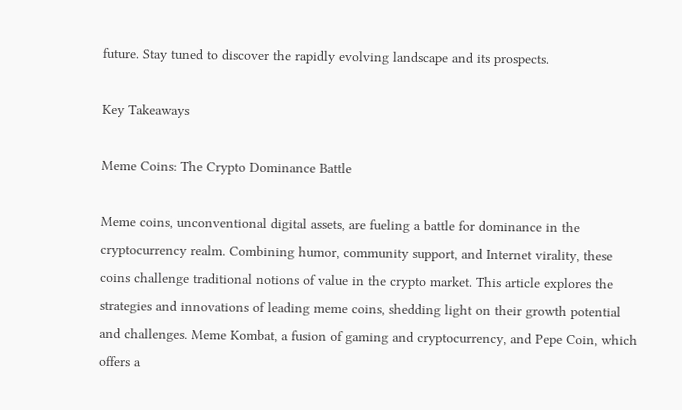future. Stay tuned to discover the rapidly evolving landscape and its prospects.

Key Takeaways

Meme Coins: The Crypto Dominance Battle

Meme coins, unconventional digital assets, are fueling a battle for dominance in the cryptocurrency realm. Combining humor, community support, and Internet virality, these coins challenge traditional notions of value in the crypto market. This article explores the strategies and innovations of leading meme coins, shedding light on their growth potential and challenges. Meme Kombat, a fusion of gaming and cryptocurrency, and Pepe Coin, which offers a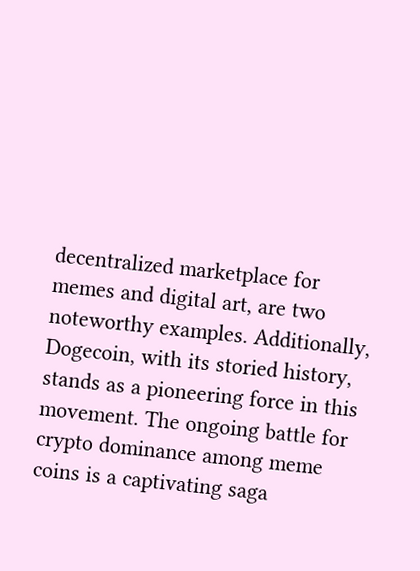decentralized marketplace for memes and digital art, are two noteworthy examples. Additionally, Dogecoin, with its storied history, stands as a pioneering force in this movement. The ongoing battle for crypto dominance among meme coins is a captivating saga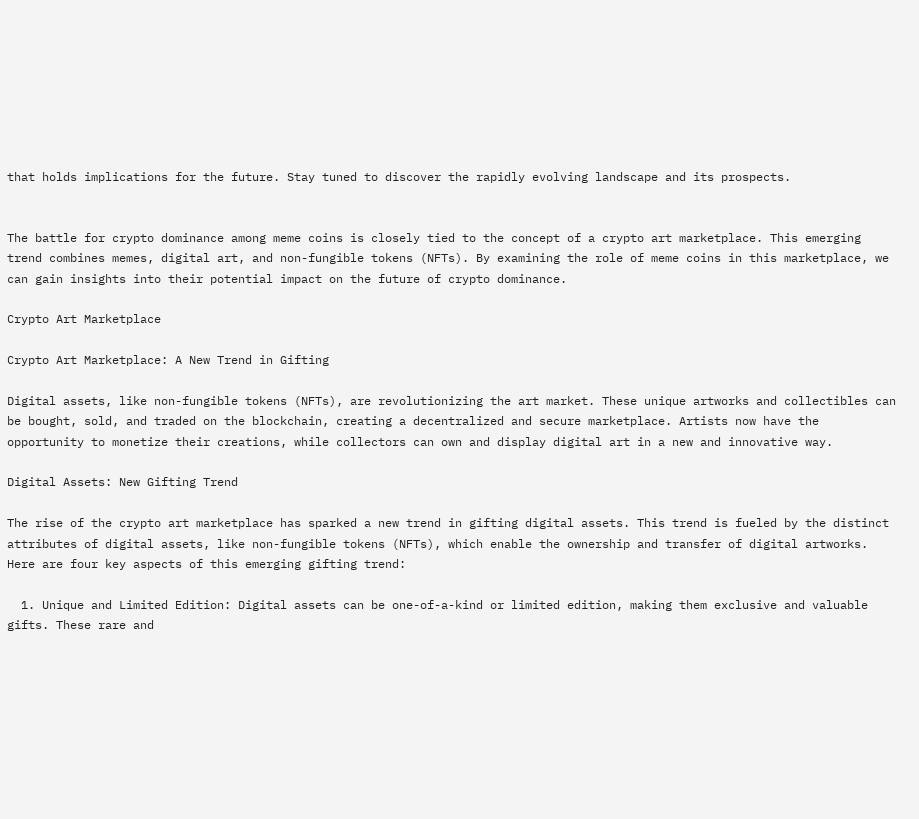that holds implications for the future. Stay tuned to discover the rapidly evolving landscape and its prospects.


The battle for crypto dominance among meme coins is closely tied to the concept of a crypto art marketplace. This emerging trend combines memes, digital art, and non-fungible tokens (NFTs). By examining the role of meme coins in this marketplace, we can gain insights into their potential impact on the future of crypto dominance.

Crypto Art Marketplace

Crypto Art Marketplace: A New Trend in Gifting

Digital assets, like non-fungible tokens (NFTs), are revolutionizing the art market. These unique artworks and collectibles can be bought, sold, and traded on the blockchain, creating a decentralized and secure marketplace. Artists now have the opportunity to monetize their creations, while collectors can own and display digital art in a new and innovative way.

Digital Assets: New Gifting Trend

The rise of the crypto art marketplace has sparked a new trend in gifting digital assets. This trend is fueled by the distinct attributes of digital assets, like non-fungible tokens (NFTs), which enable the ownership and transfer of digital artworks. Here are four key aspects of this emerging gifting trend:

  1. Unique and Limited Edition: Digital assets can be one-of-a-kind or limited edition, making them exclusive and valuable gifts. These rare and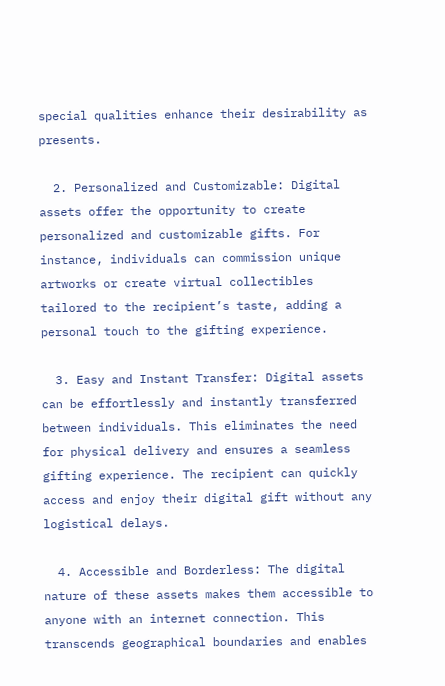special qualities enhance their desirability as presents.

  2. Personalized and Customizable: Digital assets offer the opportunity to create personalized and customizable gifts. For instance, individuals can commission unique artworks or create virtual collectibles tailored to the recipient’s taste, adding a personal touch to the gifting experience.

  3. Easy and Instant Transfer: Digital assets can be effortlessly and instantly transferred between individuals. This eliminates the need for physical delivery and ensures a seamless gifting experience. The recipient can quickly access and enjoy their digital gift without any logistical delays.

  4. Accessible and Borderless: The digital nature of these assets makes them accessible to anyone with an internet connection. This transcends geographical boundaries and enables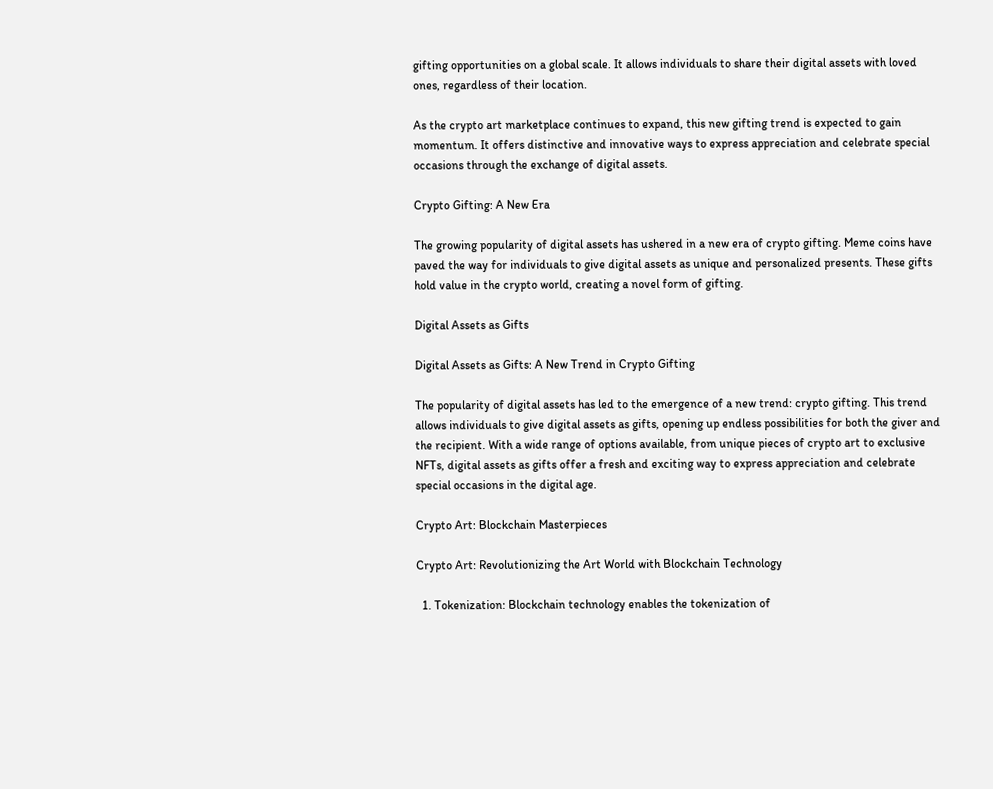gifting opportunities on a global scale. It allows individuals to share their digital assets with loved ones, regardless of their location.

As the crypto art marketplace continues to expand, this new gifting trend is expected to gain momentum. It offers distinctive and innovative ways to express appreciation and celebrate special occasions through the exchange of digital assets.

Crypto Gifting: A New Era

The growing popularity of digital assets has ushered in a new era of crypto gifting. Meme coins have paved the way for individuals to give digital assets as unique and personalized presents. These gifts hold value in the crypto world, creating a novel form of gifting.

Digital Assets as Gifts

Digital Assets as Gifts: A New Trend in Crypto Gifting

The popularity of digital assets has led to the emergence of a new trend: crypto gifting. This trend allows individuals to give digital assets as gifts, opening up endless possibilities for both the giver and the recipient. With a wide range of options available, from unique pieces of crypto art to exclusive NFTs, digital assets as gifts offer a fresh and exciting way to express appreciation and celebrate special occasions in the digital age.

Crypto Art: Blockchain Masterpieces

Crypto Art: Revolutionizing the Art World with Blockchain Technology

  1. Tokenization: Blockchain technology enables the tokenization of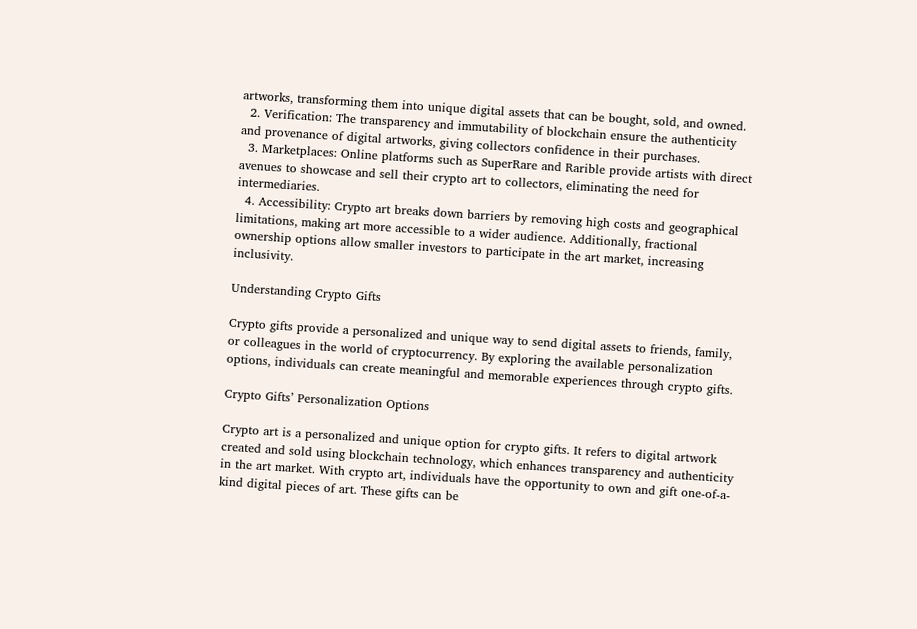artworks, transforming them into unique digital assets that can be bought, sold, and owned.
  2. Verification: The transparency and immutability of blockchain ensure the authenticity and provenance of digital artworks, giving collectors confidence in their purchases.
  3. Marketplaces: Online platforms such as SuperRare and Rarible provide artists with direct avenues to showcase and sell their crypto art to collectors, eliminating the need for intermediaries.
  4. Accessibility: Crypto art breaks down barriers by removing high costs and geographical limitations, making art more accessible to a wider audience. Additionally, fractional ownership options allow smaller investors to participate in the art market, increasing inclusivity.

Understanding Crypto Gifts

Crypto gifts provide a personalized and unique way to send digital assets to friends, family, or colleagues in the world of cryptocurrency. By exploring the available personalization options, individuals can create meaningful and memorable experiences through crypto gifts.

Crypto Gifts’ Personalization Options

Crypto art is a personalized and unique option for crypto gifts. It refers to digital artwork created and sold using blockchain technology, which enhances transparency and authenticity in the art market. With crypto art, individuals have the opportunity to own and gift one-of-a-kind digital pieces of art. These gifts can be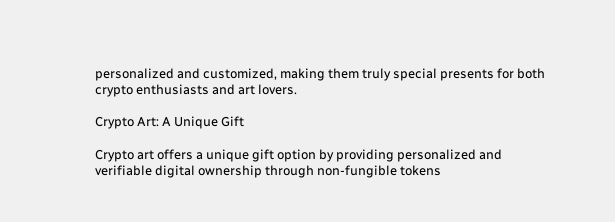personalized and customized, making them truly special presents for both crypto enthusiasts and art lovers.

Crypto Art: A Unique Gift

Crypto art offers a unique gift option by providing personalized and verifiable digital ownership through non-fungible tokens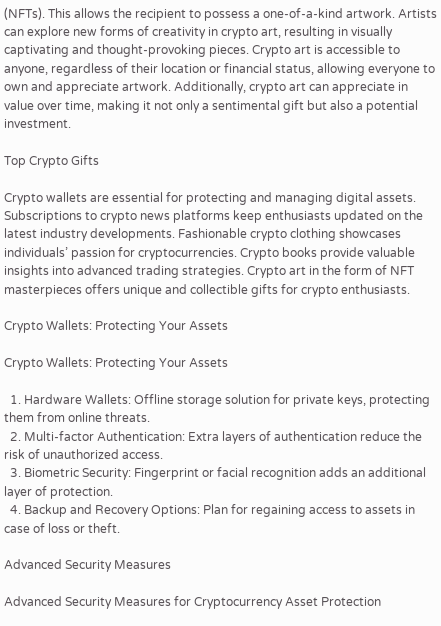(NFTs). This allows the recipient to possess a one-of-a-kind artwork. Artists can explore new forms of creativity in crypto art, resulting in visually captivating and thought-provoking pieces. Crypto art is accessible to anyone, regardless of their location or financial status, allowing everyone to own and appreciate artwork. Additionally, crypto art can appreciate in value over time, making it not only a sentimental gift but also a potential investment.

Top Crypto Gifts

Crypto wallets are essential for protecting and managing digital assets. Subscriptions to crypto news platforms keep enthusiasts updated on the latest industry developments. Fashionable crypto clothing showcases individuals’ passion for cryptocurrencies. Crypto books provide valuable insights into advanced trading strategies. Crypto art in the form of NFT masterpieces offers unique and collectible gifts for crypto enthusiasts.

Crypto Wallets: Protecting Your Assets

Crypto Wallets: Protecting Your Assets

  1. Hardware Wallets: Offline storage solution for private keys, protecting them from online threats.
  2. Multi-factor Authentication: Extra layers of authentication reduce the risk of unauthorized access.
  3. Biometric Security: Fingerprint or facial recognition adds an additional layer of protection.
  4. Backup and Recovery Options: Plan for regaining access to assets in case of loss or theft.

Advanced Security Measures

Advanced Security Measures for Cryptocurrency Asset Protection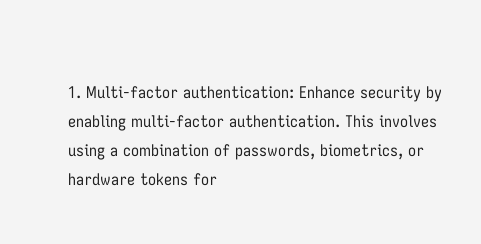1. Multi-factor authentication: Enhance security by enabling multi-factor authentication. This involves using a combination of passwords, biometrics, or hardware tokens for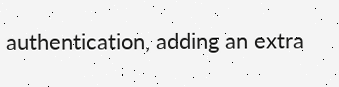authentication, adding an extra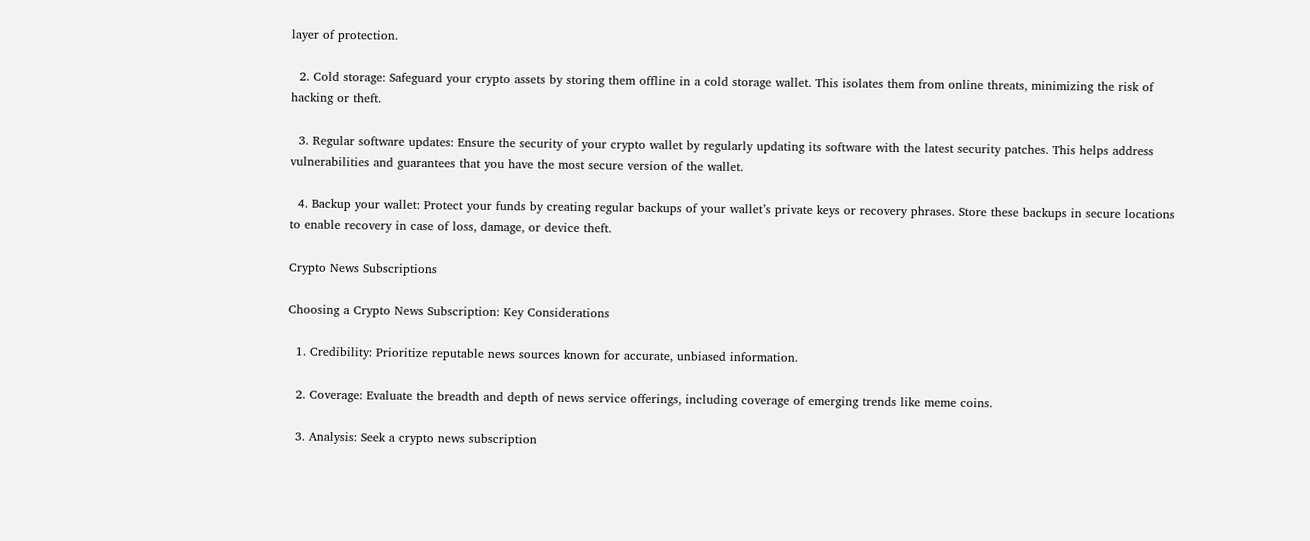layer of protection.

  2. Cold storage: Safeguard your crypto assets by storing them offline in a cold storage wallet. This isolates them from online threats, minimizing the risk of hacking or theft.

  3. Regular software updates: Ensure the security of your crypto wallet by regularly updating its software with the latest security patches. This helps address vulnerabilities and guarantees that you have the most secure version of the wallet.

  4. Backup your wallet: Protect your funds by creating regular backups of your wallet’s private keys or recovery phrases. Store these backups in secure locations to enable recovery in case of loss, damage, or device theft.

Crypto News Subscriptions

Choosing a Crypto News Subscription: Key Considerations

  1. Credibility: Prioritize reputable news sources known for accurate, unbiased information.

  2. Coverage: Evaluate the breadth and depth of news service offerings, including coverage of emerging trends like meme coins.

  3. Analysis: Seek a crypto news subscription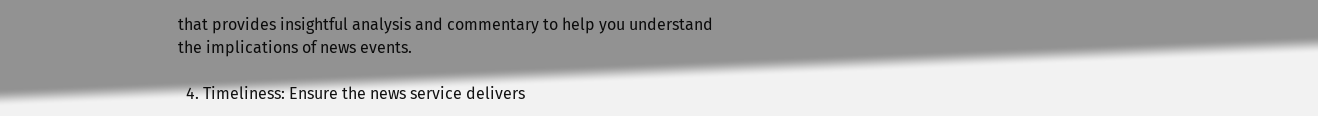that provides insightful analysis and commentary to help you understand the implications of news events.

  4. Timeliness: Ensure the news service delivers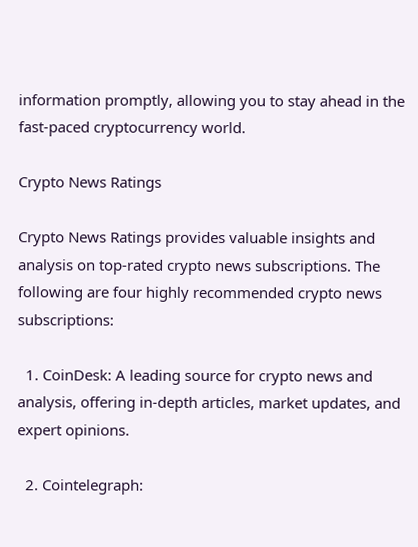information promptly, allowing you to stay ahead in the fast-paced cryptocurrency world.

Crypto News Ratings

Crypto News Ratings provides valuable insights and analysis on top-rated crypto news subscriptions. The following are four highly recommended crypto news subscriptions:

  1. CoinDesk: A leading source for crypto news and analysis, offering in-depth articles, market updates, and expert opinions.

  2. Cointelegraph: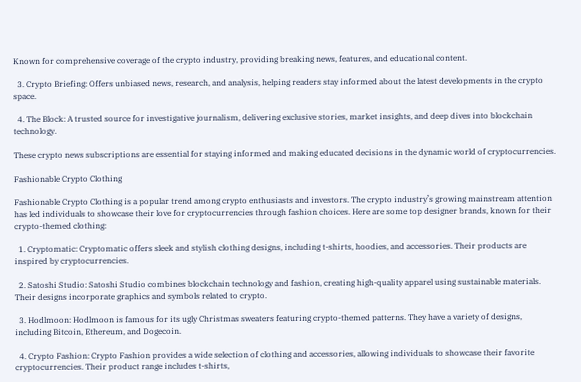Known for comprehensive coverage of the crypto industry, providing breaking news, features, and educational content.

  3. Crypto Briefing: Offers unbiased news, research, and analysis, helping readers stay informed about the latest developments in the crypto space.

  4. The Block: A trusted source for investigative journalism, delivering exclusive stories, market insights, and deep dives into blockchain technology.

These crypto news subscriptions are essential for staying informed and making educated decisions in the dynamic world of cryptocurrencies.

Fashionable Crypto Clothing

Fashionable Crypto Clothing is a popular trend among crypto enthusiasts and investors. The crypto industry’s growing mainstream attention has led individuals to showcase their love for cryptocurrencies through fashion choices. Here are some top designer brands, known for their crypto-themed clothing:

  1. Cryptomatic: Cryptomatic offers sleek and stylish clothing designs, including t-shirts, hoodies, and accessories. Their products are inspired by cryptocurrencies.

  2. Satoshi Studio: Satoshi Studio combines blockchain technology and fashion, creating high-quality apparel using sustainable materials. Their designs incorporate graphics and symbols related to crypto.

  3. Hodlmoon: Hodlmoon is famous for its ugly Christmas sweaters featuring crypto-themed patterns. They have a variety of designs, including Bitcoin, Ethereum, and Dogecoin.

  4. Crypto Fashion: Crypto Fashion provides a wide selection of clothing and accessories, allowing individuals to showcase their favorite cryptocurrencies. Their product range includes t-shirts,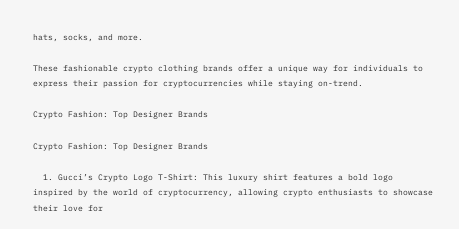hats, socks, and more.

These fashionable crypto clothing brands offer a unique way for individuals to express their passion for cryptocurrencies while staying on-trend.

Crypto Fashion: Top Designer Brands

Crypto Fashion: Top Designer Brands

  1. Gucci’s Crypto Logo T-Shirt: This luxury shirt features a bold logo inspired by the world of cryptocurrency, allowing crypto enthusiasts to showcase their love for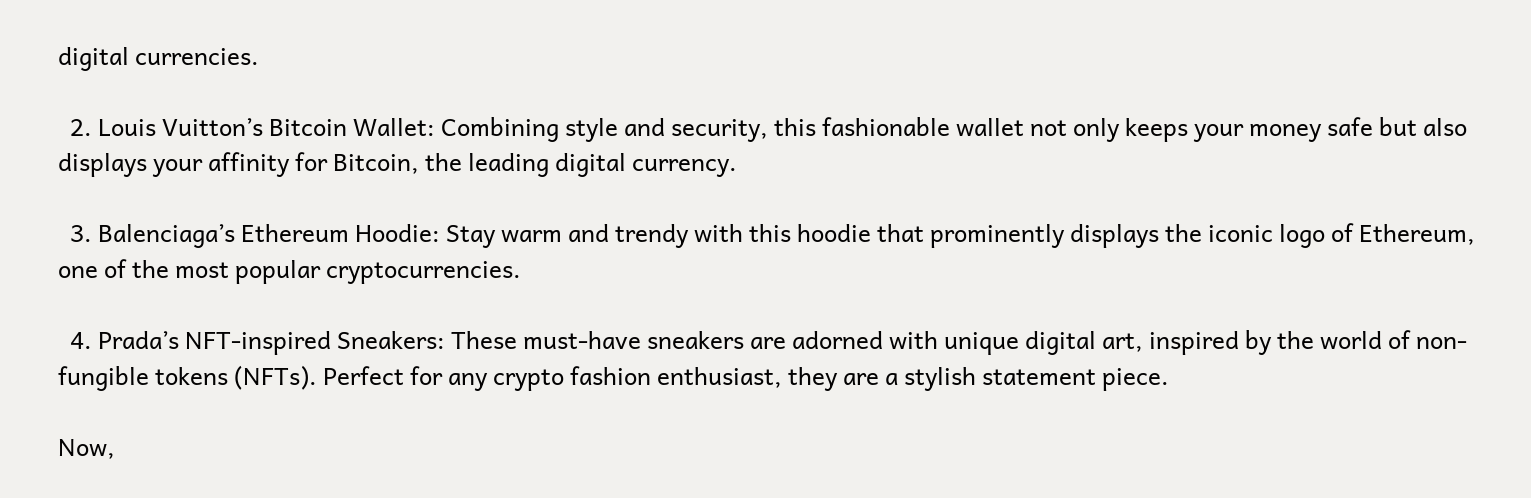digital currencies.

  2. Louis Vuitton’s Bitcoin Wallet: Combining style and security, this fashionable wallet not only keeps your money safe but also displays your affinity for Bitcoin, the leading digital currency.

  3. Balenciaga’s Ethereum Hoodie: Stay warm and trendy with this hoodie that prominently displays the iconic logo of Ethereum, one of the most popular cryptocurrencies.

  4. Prada’s NFT-inspired Sneakers: These must-have sneakers are adorned with unique digital art, inspired by the world of non-fungible tokens (NFTs). Perfect for any crypto fashion enthusiast, they are a stylish statement piece.

Now,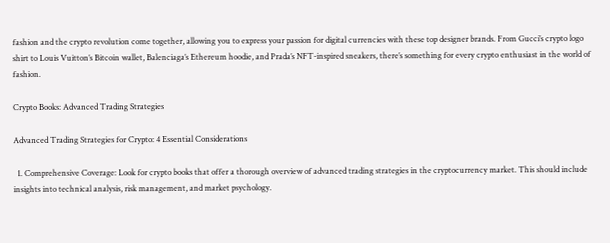fashion and the crypto revolution come together, allowing you to express your passion for digital currencies with these top designer brands. From Gucci’s crypto logo shirt to Louis Vuitton’s Bitcoin wallet, Balenciaga’s Ethereum hoodie, and Prada’s NFT-inspired sneakers, there’s something for every crypto enthusiast in the world of fashion.

Crypto Books: Advanced Trading Strategies

Advanced Trading Strategies for Crypto: 4 Essential Considerations

  1. Comprehensive Coverage: Look for crypto books that offer a thorough overview of advanced trading strategies in the cryptocurrency market. This should include insights into technical analysis, risk management, and market psychology.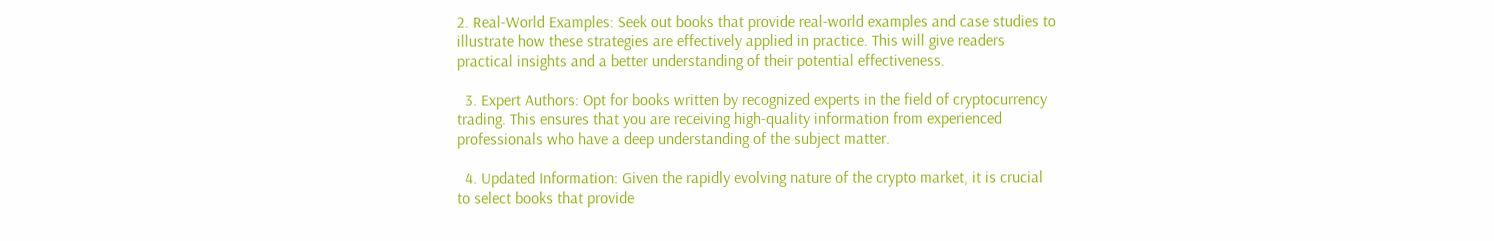2. Real-World Examples: Seek out books that provide real-world examples and case studies to illustrate how these strategies are effectively applied in practice. This will give readers practical insights and a better understanding of their potential effectiveness.

  3. Expert Authors: Opt for books written by recognized experts in the field of cryptocurrency trading. This ensures that you are receiving high-quality information from experienced professionals who have a deep understanding of the subject matter.

  4. Updated Information: Given the rapidly evolving nature of the crypto market, it is crucial to select books that provide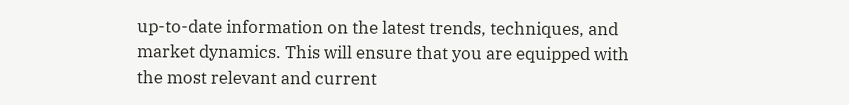up-to-date information on the latest trends, techniques, and market dynamics. This will ensure that you are equipped with the most relevant and current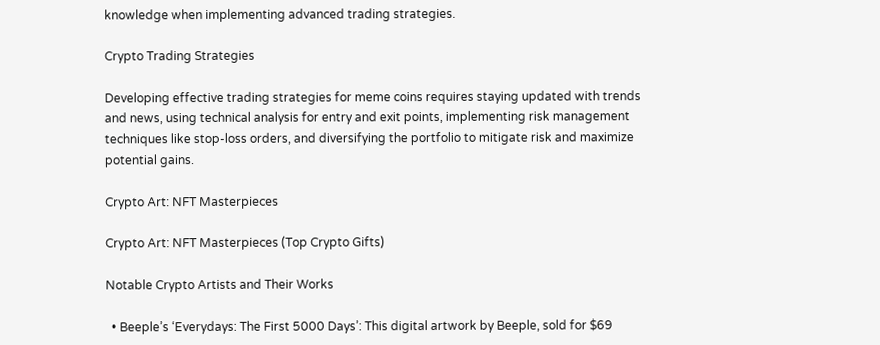knowledge when implementing advanced trading strategies.

Crypto Trading Strategies

Developing effective trading strategies for meme coins requires staying updated with trends and news, using technical analysis for entry and exit points, implementing risk management techniques like stop-loss orders, and diversifying the portfolio to mitigate risk and maximize potential gains.

Crypto Art: NFT Masterpieces

Crypto Art: NFT Masterpieces (Top Crypto Gifts)

Notable Crypto Artists and Their Works

  • Beeple’s ‘Everydays: The First 5000 Days’: This digital artwork by Beeple, sold for $69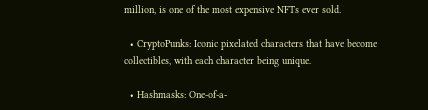million, is one of the most expensive NFTs ever sold.

  • CryptoPunks: Iconic pixelated characters that have become collectibles, with each character being unique.

  • Hashmasks: One-of-a-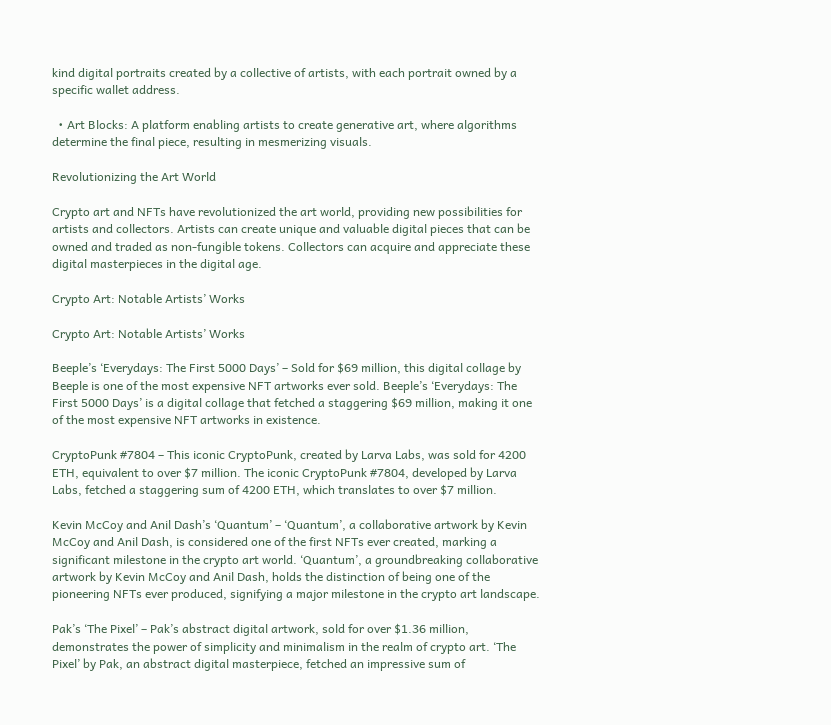kind digital portraits created by a collective of artists, with each portrait owned by a specific wallet address.

  • Art Blocks: A platform enabling artists to create generative art, where algorithms determine the final piece, resulting in mesmerizing visuals.

Revolutionizing the Art World

Crypto art and NFTs have revolutionized the art world, providing new possibilities for artists and collectors. Artists can create unique and valuable digital pieces that can be owned and traded as non-fungible tokens. Collectors can acquire and appreciate these digital masterpieces in the digital age.

Crypto Art: Notable Artists’ Works

Crypto Art: Notable Artists’ Works

Beeple’s ‘Everydays: The First 5000 Days’ – Sold for $69 million, this digital collage by Beeple is one of the most expensive NFT artworks ever sold. Beeple’s ‘Everydays: The First 5000 Days’ is a digital collage that fetched a staggering $69 million, making it one of the most expensive NFT artworks in existence.

CryptoPunk #7804 – This iconic CryptoPunk, created by Larva Labs, was sold for 4200 ETH, equivalent to over $7 million. The iconic CryptoPunk #7804, developed by Larva Labs, fetched a staggering sum of 4200 ETH, which translates to over $7 million.

Kevin McCoy and Anil Dash’s ‘Quantum’ – ‘Quantum’, a collaborative artwork by Kevin McCoy and Anil Dash, is considered one of the first NFTs ever created, marking a significant milestone in the crypto art world. ‘Quantum’, a groundbreaking collaborative artwork by Kevin McCoy and Anil Dash, holds the distinction of being one of the pioneering NFTs ever produced, signifying a major milestone in the crypto art landscape.

Pak’s ‘The Pixel’ – Pak’s abstract digital artwork, sold for over $1.36 million, demonstrates the power of simplicity and minimalism in the realm of crypto art. ‘The Pixel’ by Pak, an abstract digital masterpiece, fetched an impressive sum of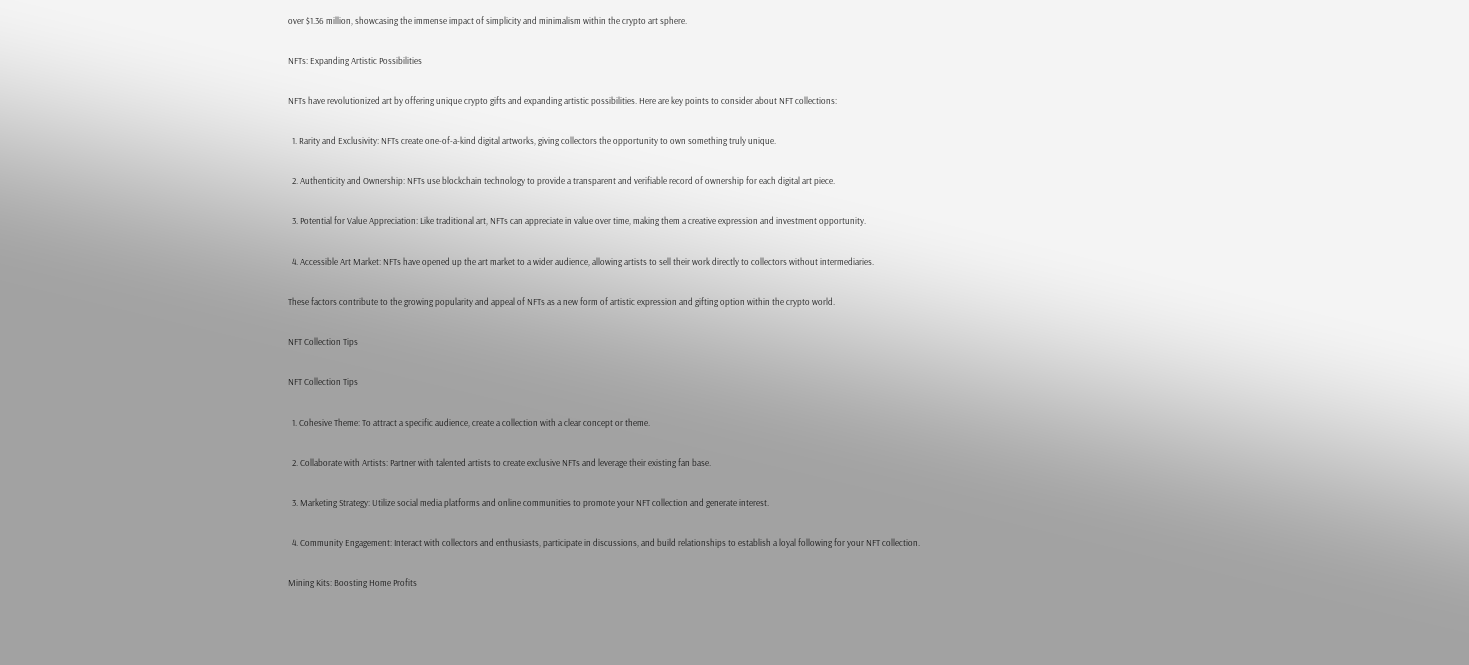over $1.36 million, showcasing the immense impact of simplicity and minimalism within the crypto art sphere.

NFTs: Expanding Artistic Possibilities

NFTs have revolutionized art by offering unique crypto gifts and expanding artistic possibilities. Here are key points to consider about NFT collections:

  1. Rarity and Exclusivity: NFTs create one-of-a-kind digital artworks, giving collectors the opportunity to own something truly unique.

  2. Authenticity and Ownership: NFTs use blockchain technology to provide a transparent and verifiable record of ownership for each digital art piece.

  3. Potential for Value Appreciation: Like traditional art, NFTs can appreciate in value over time, making them a creative expression and investment opportunity.

  4. Accessible Art Market: NFTs have opened up the art market to a wider audience, allowing artists to sell their work directly to collectors without intermediaries.

These factors contribute to the growing popularity and appeal of NFTs as a new form of artistic expression and gifting option within the crypto world.

NFT Collection Tips

NFT Collection Tips

  1. Cohesive Theme: To attract a specific audience, create a collection with a clear concept or theme.

  2. Collaborate with Artists: Partner with talented artists to create exclusive NFTs and leverage their existing fan base.

  3. Marketing Strategy: Utilize social media platforms and online communities to promote your NFT collection and generate interest.

  4. Community Engagement: Interact with collectors and enthusiasts, participate in discussions, and build relationships to establish a loyal following for your NFT collection.

Mining Kits: Boosting Home Profits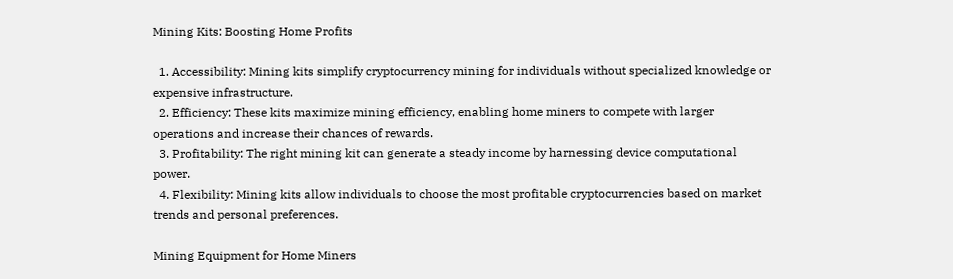Mining Kits: Boosting Home Profits

  1. Accessibility: Mining kits simplify cryptocurrency mining for individuals without specialized knowledge or expensive infrastructure.
  2. Efficiency: These kits maximize mining efficiency, enabling home miners to compete with larger operations and increase their chances of rewards.
  3. Profitability: The right mining kit can generate a steady income by harnessing device computational power.
  4. Flexibility: Mining kits allow individuals to choose the most profitable cryptocurrencies based on market trends and personal preferences.

Mining Equipment for Home Miners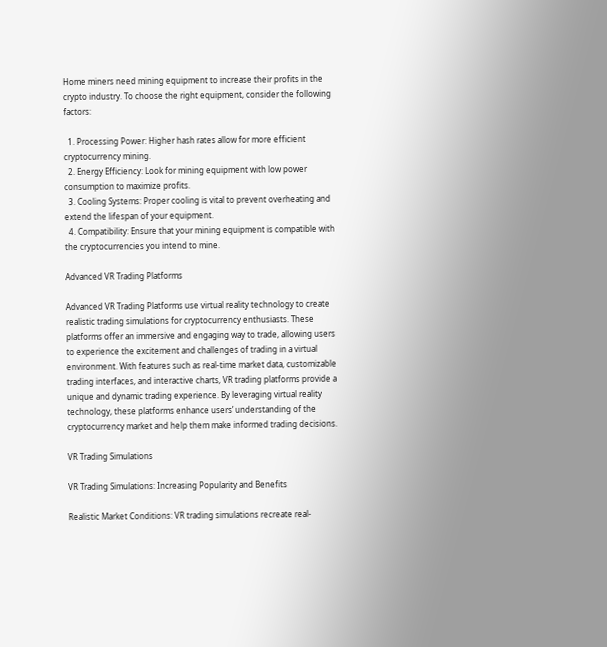Home miners need mining equipment to increase their profits in the crypto industry. To choose the right equipment, consider the following factors:

  1. Processing Power: Higher hash rates allow for more efficient cryptocurrency mining.
  2. Energy Efficiency: Look for mining equipment with low power consumption to maximize profits.
  3. Cooling Systems: Proper cooling is vital to prevent overheating and extend the lifespan of your equipment.
  4. Compatibility: Ensure that your mining equipment is compatible with the cryptocurrencies you intend to mine.

Advanced VR Trading Platforms

Advanced VR Trading Platforms use virtual reality technology to create realistic trading simulations for cryptocurrency enthusiasts. These platforms offer an immersive and engaging way to trade, allowing users to experience the excitement and challenges of trading in a virtual environment. With features such as real-time market data, customizable trading interfaces, and interactive charts, VR trading platforms provide a unique and dynamic trading experience. By leveraging virtual reality technology, these platforms enhance users’ understanding of the cryptocurrency market and help them make informed trading decisions.

VR Trading Simulations

VR Trading Simulations: Increasing Popularity and Benefits

Realistic Market Conditions: VR trading simulations recreate real-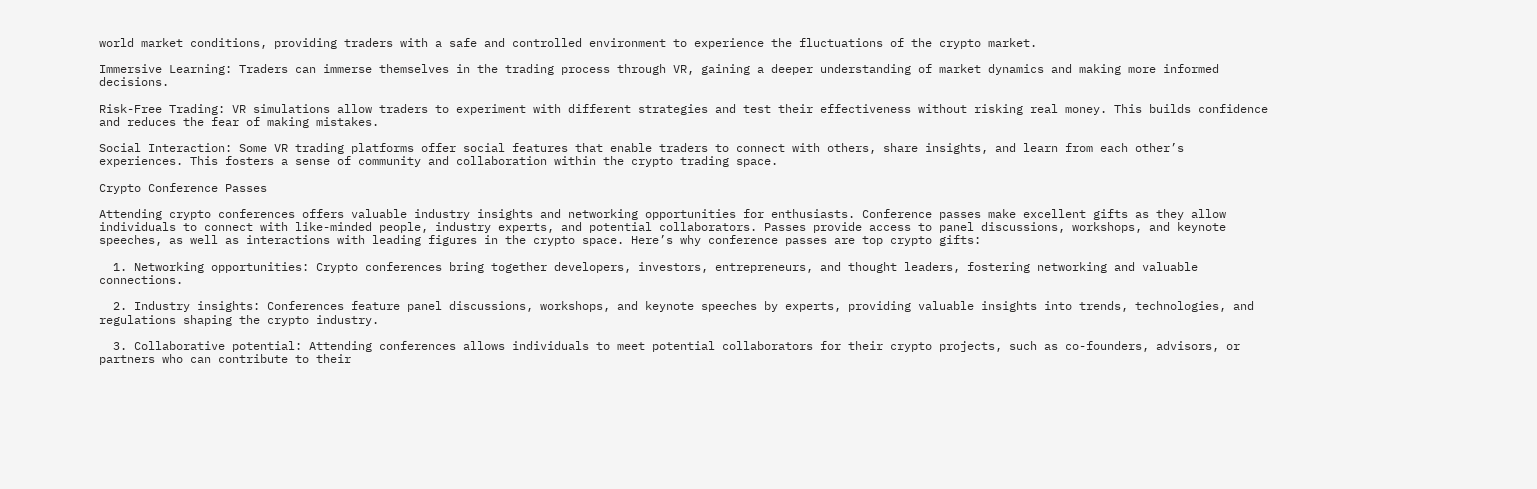world market conditions, providing traders with a safe and controlled environment to experience the fluctuations of the crypto market.

Immersive Learning: Traders can immerse themselves in the trading process through VR, gaining a deeper understanding of market dynamics and making more informed decisions.

Risk-Free Trading: VR simulations allow traders to experiment with different strategies and test their effectiveness without risking real money. This builds confidence and reduces the fear of making mistakes.

Social Interaction: Some VR trading platforms offer social features that enable traders to connect with others, share insights, and learn from each other’s experiences. This fosters a sense of community and collaboration within the crypto trading space.

Crypto Conference Passes

Attending crypto conferences offers valuable industry insights and networking opportunities for enthusiasts. Conference passes make excellent gifts as they allow individuals to connect with like-minded people, industry experts, and potential collaborators. Passes provide access to panel discussions, workshops, and keynote speeches, as well as interactions with leading figures in the crypto space. Here’s why conference passes are top crypto gifts:

  1. Networking opportunities: Crypto conferences bring together developers, investors, entrepreneurs, and thought leaders, fostering networking and valuable connections.

  2. Industry insights: Conferences feature panel discussions, workshops, and keynote speeches by experts, providing valuable insights into trends, technologies, and regulations shaping the crypto industry.

  3. Collaborative potential: Attending conferences allows individuals to meet potential collaborators for their crypto projects, such as co-founders, advisors, or partners who can contribute to their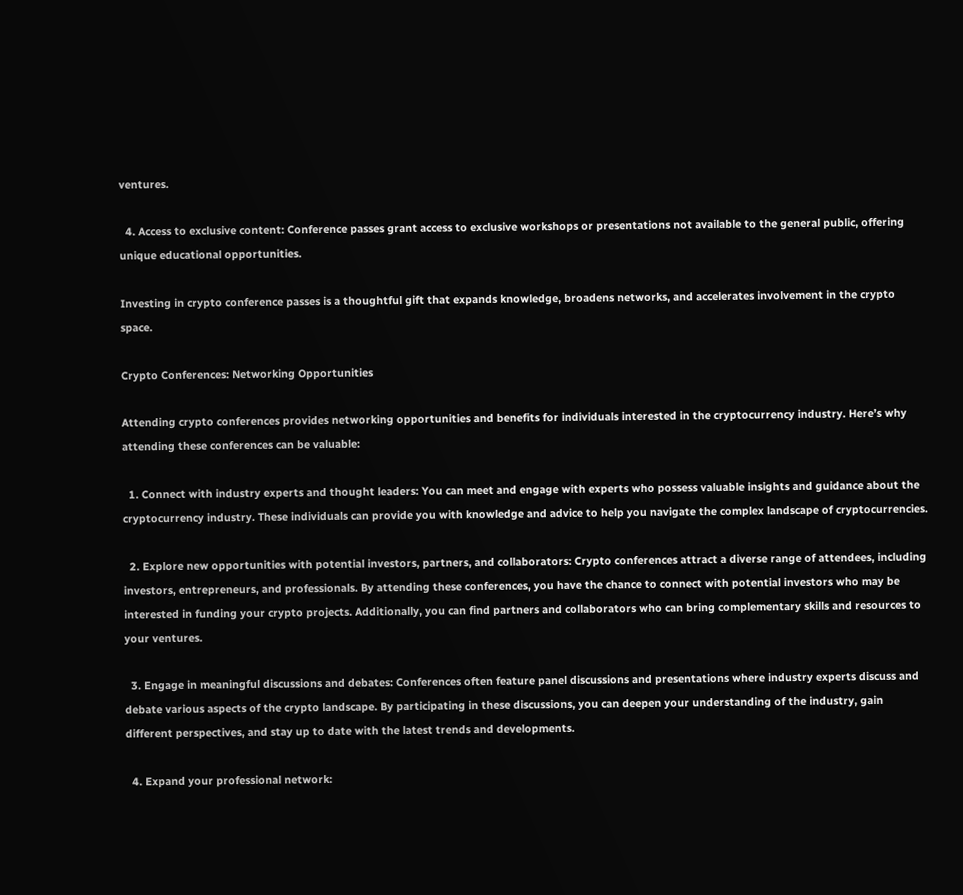ventures.

  4. Access to exclusive content: Conference passes grant access to exclusive workshops or presentations not available to the general public, offering unique educational opportunities.

Investing in crypto conference passes is a thoughtful gift that expands knowledge, broadens networks, and accelerates involvement in the crypto space.

Crypto Conferences: Networking Opportunities

Attending crypto conferences provides networking opportunities and benefits for individuals interested in the cryptocurrency industry. Here’s why attending these conferences can be valuable:

  1. Connect with industry experts and thought leaders: You can meet and engage with experts who possess valuable insights and guidance about the cryptocurrency industry. These individuals can provide you with knowledge and advice to help you navigate the complex landscape of cryptocurrencies.

  2. Explore new opportunities with potential investors, partners, and collaborators: Crypto conferences attract a diverse range of attendees, including investors, entrepreneurs, and professionals. By attending these conferences, you have the chance to connect with potential investors who may be interested in funding your crypto projects. Additionally, you can find partners and collaborators who can bring complementary skills and resources to your ventures.

  3. Engage in meaningful discussions and debates: Conferences often feature panel discussions and presentations where industry experts discuss and debate various aspects of the crypto landscape. By participating in these discussions, you can deepen your understanding of the industry, gain different perspectives, and stay up to date with the latest trends and developments.

  4. Expand your professional network: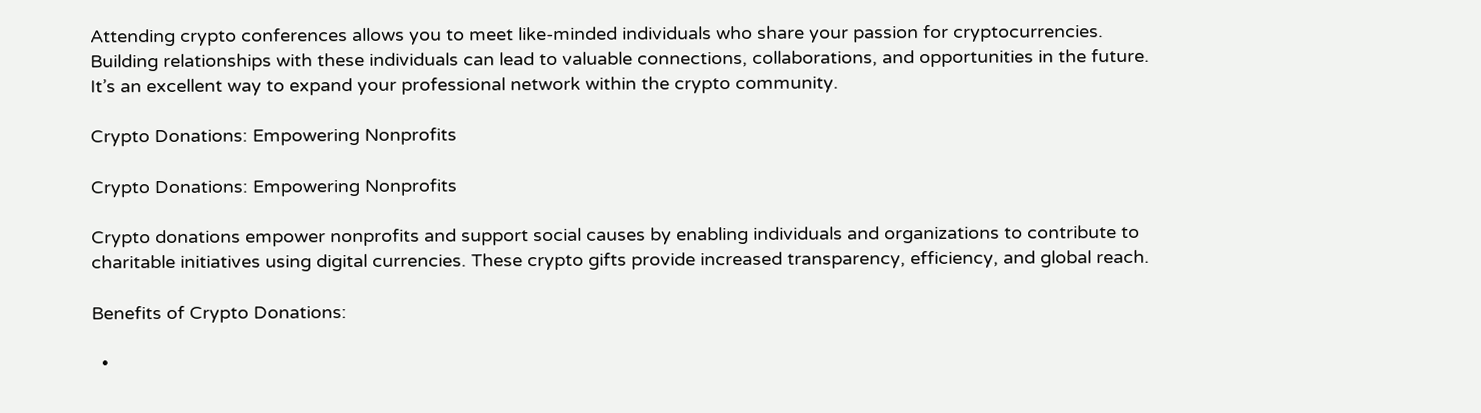Attending crypto conferences allows you to meet like-minded individuals who share your passion for cryptocurrencies. Building relationships with these individuals can lead to valuable connections, collaborations, and opportunities in the future. It’s an excellent way to expand your professional network within the crypto community.

Crypto Donations: Empowering Nonprofits

Crypto Donations: Empowering Nonprofits

Crypto donations empower nonprofits and support social causes by enabling individuals and organizations to contribute to charitable initiatives using digital currencies. These crypto gifts provide increased transparency, efficiency, and global reach.

Benefits of Crypto Donations:

  •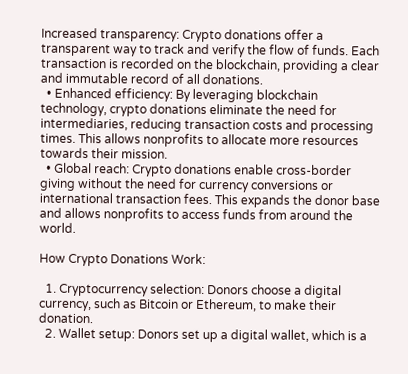Increased transparency: Crypto donations offer a transparent way to track and verify the flow of funds. Each transaction is recorded on the blockchain, providing a clear and immutable record of all donations.
  • Enhanced efficiency: By leveraging blockchain technology, crypto donations eliminate the need for intermediaries, reducing transaction costs and processing times. This allows nonprofits to allocate more resources towards their mission.
  • Global reach: Crypto donations enable cross-border giving without the need for currency conversions or international transaction fees. This expands the donor base and allows nonprofits to access funds from around the world.

How Crypto Donations Work:

  1. Cryptocurrency selection: Donors choose a digital currency, such as Bitcoin or Ethereum, to make their donation.
  2. Wallet setup: Donors set up a digital wallet, which is a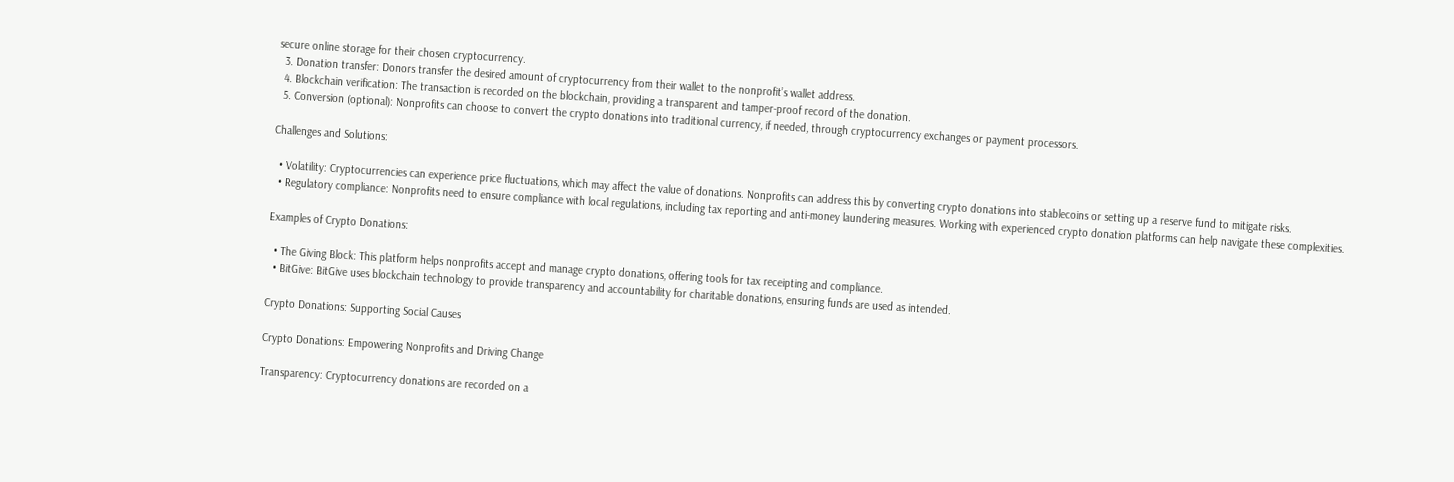secure online storage for their chosen cryptocurrency.
  3. Donation transfer: Donors transfer the desired amount of cryptocurrency from their wallet to the nonprofit’s wallet address.
  4. Blockchain verification: The transaction is recorded on the blockchain, providing a transparent and tamper-proof record of the donation.
  5. Conversion (optional): Nonprofits can choose to convert the crypto donations into traditional currency, if needed, through cryptocurrency exchanges or payment processors.

Challenges and Solutions:

  • Volatility: Cryptocurrencies can experience price fluctuations, which may affect the value of donations. Nonprofits can address this by converting crypto donations into stablecoins or setting up a reserve fund to mitigate risks.
  • Regulatory compliance: Nonprofits need to ensure compliance with local regulations, including tax reporting and anti-money laundering measures. Working with experienced crypto donation platforms can help navigate these complexities.

Examples of Crypto Donations:

  • The Giving Block: This platform helps nonprofits accept and manage crypto donations, offering tools for tax receipting and compliance.
  • BitGive: BitGive uses blockchain technology to provide transparency and accountability for charitable donations, ensuring funds are used as intended.

Crypto Donations: Supporting Social Causes

Crypto Donations: Empowering Nonprofits and Driving Change

Transparency: Cryptocurrency donations are recorded on a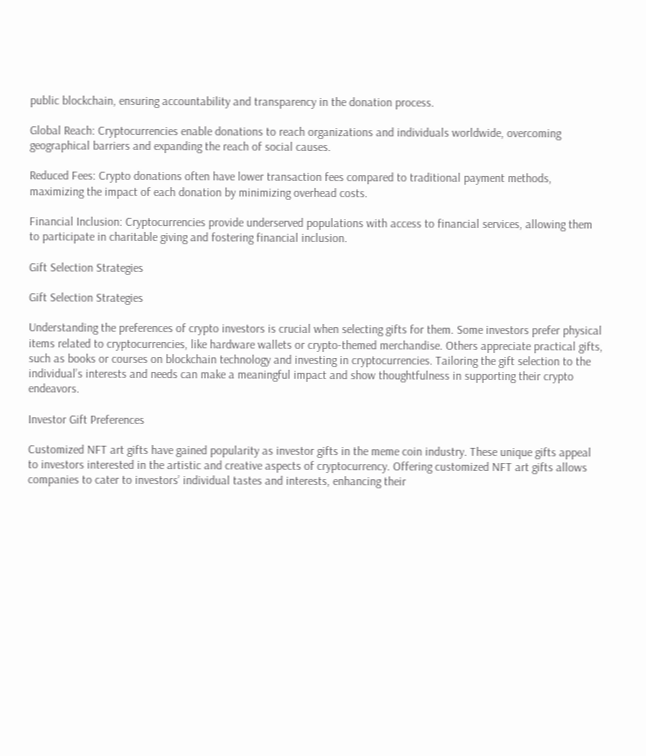public blockchain, ensuring accountability and transparency in the donation process.

Global Reach: Cryptocurrencies enable donations to reach organizations and individuals worldwide, overcoming geographical barriers and expanding the reach of social causes.

Reduced Fees: Crypto donations often have lower transaction fees compared to traditional payment methods, maximizing the impact of each donation by minimizing overhead costs.

Financial Inclusion: Cryptocurrencies provide underserved populations with access to financial services, allowing them to participate in charitable giving and fostering financial inclusion.

Gift Selection Strategies

Gift Selection Strategies

Understanding the preferences of crypto investors is crucial when selecting gifts for them. Some investors prefer physical items related to cryptocurrencies, like hardware wallets or crypto-themed merchandise. Others appreciate practical gifts, such as books or courses on blockchain technology and investing in cryptocurrencies. Tailoring the gift selection to the individual’s interests and needs can make a meaningful impact and show thoughtfulness in supporting their crypto endeavors.

Investor Gift Preferences

Customized NFT art gifts have gained popularity as investor gifts in the meme coin industry. These unique gifts appeal to investors interested in the artistic and creative aspects of cryptocurrency. Offering customized NFT art gifts allows companies to cater to investors’ individual tastes and interests, enhancing their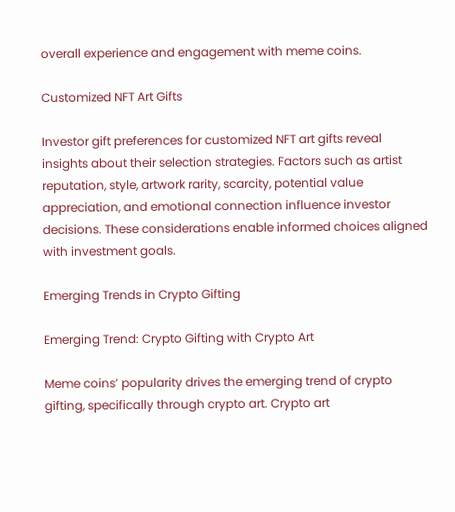overall experience and engagement with meme coins.

Customized NFT Art Gifts

Investor gift preferences for customized NFT art gifts reveal insights about their selection strategies. Factors such as artist reputation, style, artwork rarity, scarcity, potential value appreciation, and emotional connection influence investor decisions. These considerations enable informed choices aligned with investment goals.

Emerging Trends in Crypto Gifting

Emerging Trend: Crypto Gifting with Crypto Art

Meme coins’ popularity drives the emerging trend of crypto gifting, specifically through crypto art. Crypto art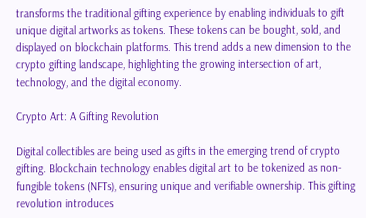transforms the traditional gifting experience by enabling individuals to gift unique digital artworks as tokens. These tokens can be bought, sold, and displayed on blockchain platforms. This trend adds a new dimension to the crypto gifting landscape, highlighting the growing intersection of art, technology, and the digital economy.

Crypto Art: A Gifting Revolution

Digital collectibles are being used as gifts in the emerging trend of crypto gifting. Blockchain technology enables digital art to be tokenized as non-fungible tokens (NFTs), ensuring unique and verifiable ownership. This gifting revolution introduces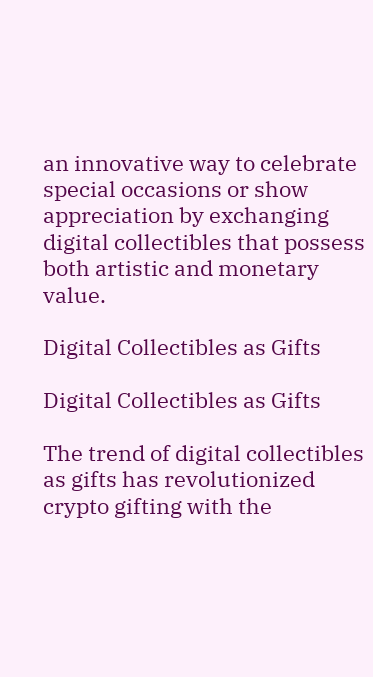an innovative way to celebrate special occasions or show appreciation by exchanging digital collectibles that possess both artistic and monetary value.

Digital Collectibles as Gifts

Digital Collectibles as Gifts

The trend of digital collectibles as gifts has revolutionized crypto gifting with the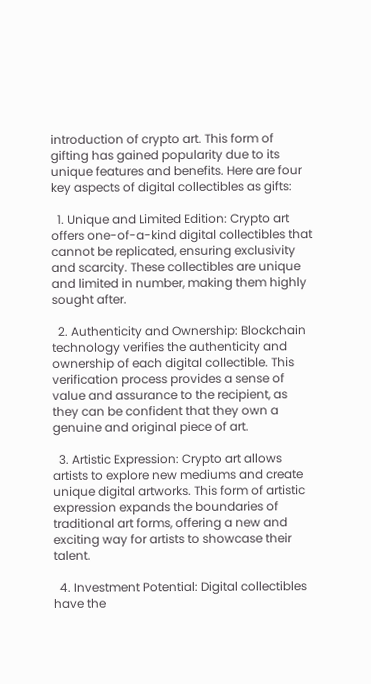introduction of crypto art. This form of gifting has gained popularity due to its unique features and benefits. Here are four key aspects of digital collectibles as gifts:

  1. Unique and Limited Edition: Crypto art offers one-of-a-kind digital collectibles that cannot be replicated, ensuring exclusivity and scarcity. These collectibles are unique and limited in number, making them highly sought after.

  2. Authenticity and Ownership: Blockchain technology verifies the authenticity and ownership of each digital collectible. This verification process provides a sense of value and assurance to the recipient, as they can be confident that they own a genuine and original piece of art.

  3. Artistic Expression: Crypto art allows artists to explore new mediums and create unique digital artworks. This form of artistic expression expands the boundaries of traditional art forms, offering a new and exciting way for artists to showcase their talent.

  4. Investment Potential: Digital collectibles have the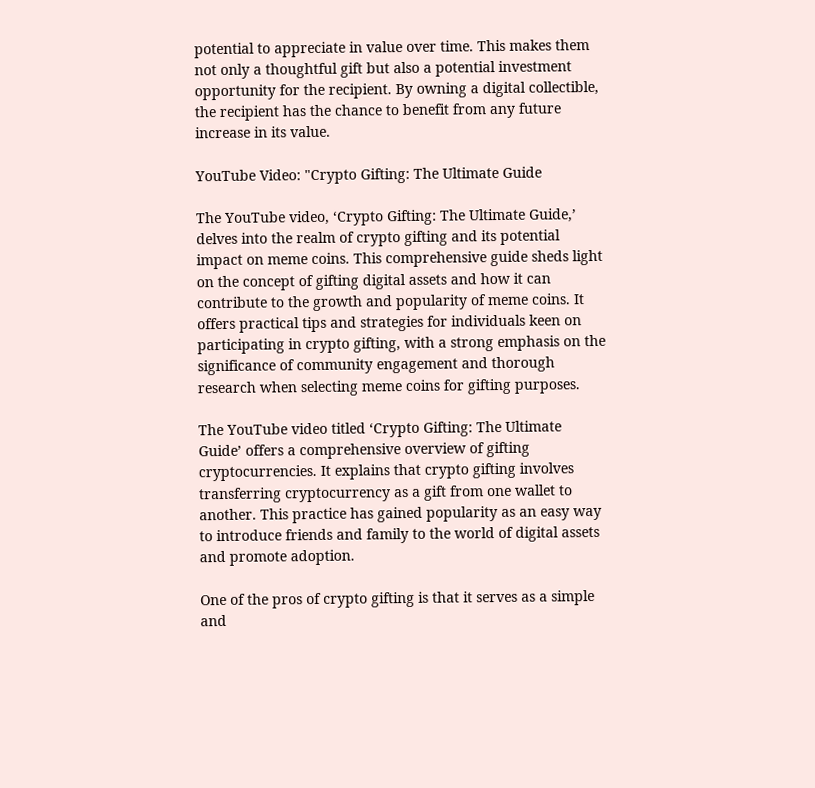potential to appreciate in value over time. This makes them not only a thoughtful gift but also a potential investment opportunity for the recipient. By owning a digital collectible, the recipient has the chance to benefit from any future increase in its value.

YouTube Video: "Crypto Gifting: The Ultimate Guide

The YouTube video, ‘Crypto Gifting: The Ultimate Guide,’ delves into the realm of crypto gifting and its potential impact on meme coins. This comprehensive guide sheds light on the concept of gifting digital assets and how it can contribute to the growth and popularity of meme coins. It offers practical tips and strategies for individuals keen on participating in crypto gifting, with a strong emphasis on the significance of community engagement and thorough research when selecting meme coins for gifting purposes.

The YouTube video titled ‘Crypto Gifting: The Ultimate Guide’ offers a comprehensive overview of gifting cryptocurrencies. It explains that crypto gifting involves transferring cryptocurrency as a gift from one wallet to another. This practice has gained popularity as an easy way to introduce friends and family to the world of digital assets and promote adoption.

One of the pros of crypto gifting is that it serves as a simple and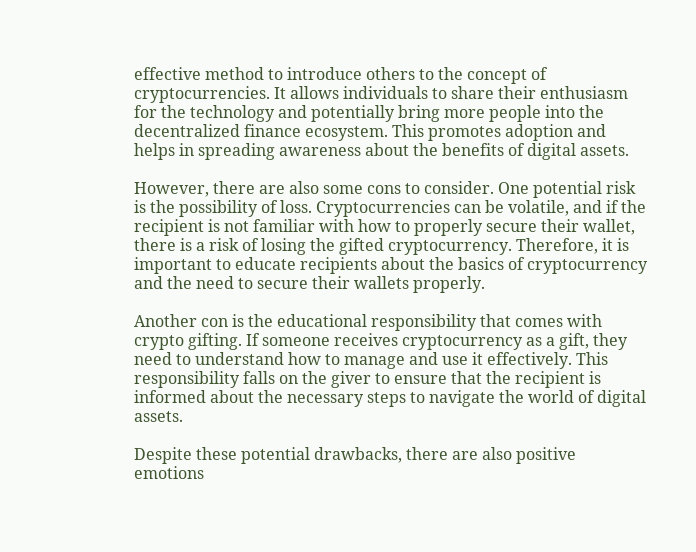effective method to introduce others to the concept of cryptocurrencies. It allows individuals to share their enthusiasm for the technology and potentially bring more people into the decentralized finance ecosystem. This promotes adoption and helps in spreading awareness about the benefits of digital assets.

However, there are also some cons to consider. One potential risk is the possibility of loss. Cryptocurrencies can be volatile, and if the recipient is not familiar with how to properly secure their wallet, there is a risk of losing the gifted cryptocurrency. Therefore, it is important to educate recipients about the basics of cryptocurrency and the need to secure their wallets properly.

Another con is the educational responsibility that comes with crypto gifting. If someone receives cryptocurrency as a gift, they need to understand how to manage and use it effectively. This responsibility falls on the giver to ensure that the recipient is informed about the necessary steps to navigate the world of digital assets.

Despite these potential drawbacks, there are also positive emotions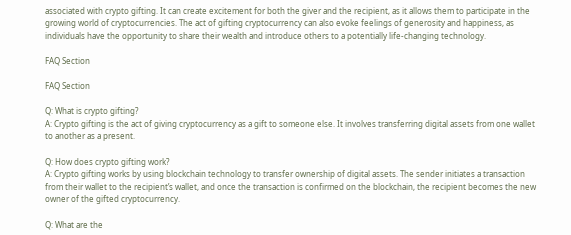associated with crypto gifting. It can create excitement for both the giver and the recipient, as it allows them to participate in the growing world of cryptocurrencies. The act of gifting cryptocurrency can also evoke feelings of generosity and happiness, as individuals have the opportunity to share their wealth and introduce others to a potentially life-changing technology.

FAQ Section

FAQ Section

Q: What is crypto gifting?
A: Crypto gifting is the act of giving cryptocurrency as a gift to someone else. It involves transferring digital assets from one wallet to another as a present.

Q: How does crypto gifting work?
A: Crypto gifting works by using blockchain technology to transfer ownership of digital assets. The sender initiates a transaction from their wallet to the recipient’s wallet, and once the transaction is confirmed on the blockchain, the recipient becomes the new owner of the gifted cryptocurrency.

Q: What are the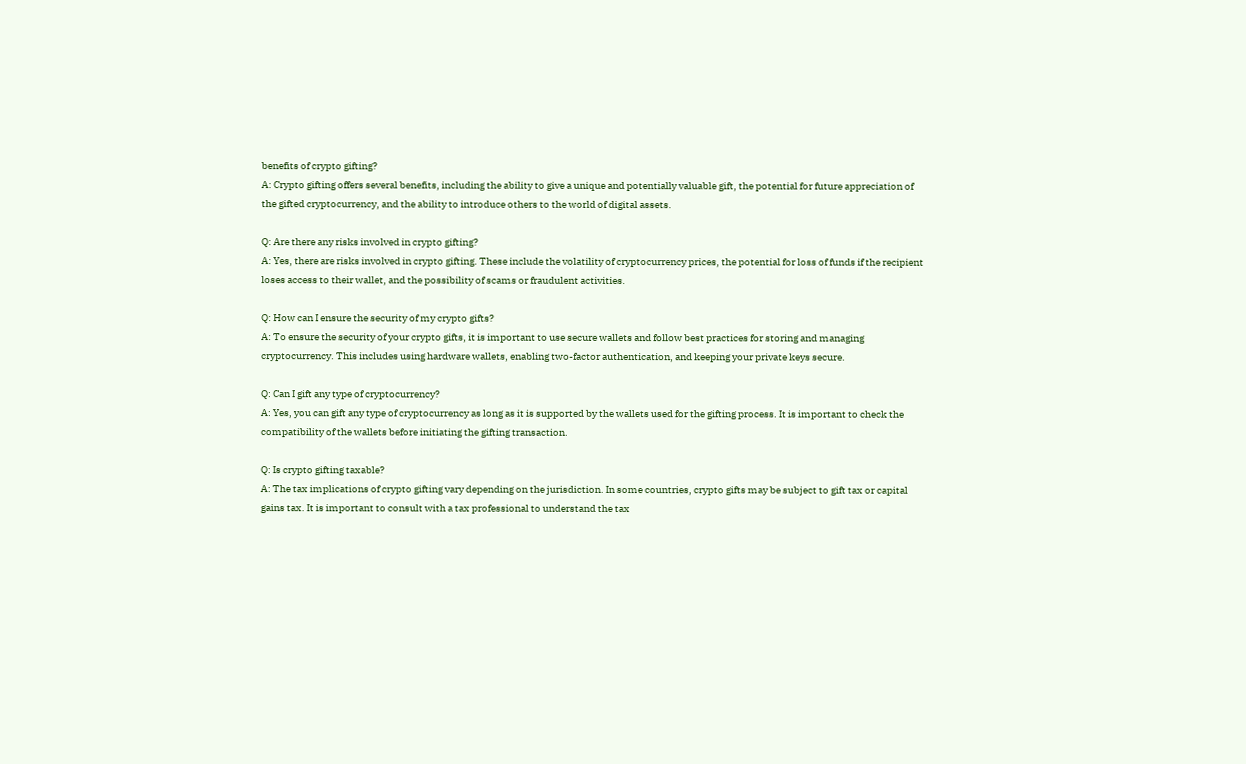benefits of crypto gifting?
A: Crypto gifting offers several benefits, including the ability to give a unique and potentially valuable gift, the potential for future appreciation of the gifted cryptocurrency, and the ability to introduce others to the world of digital assets.

Q: Are there any risks involved in crypto gifting?
A: Yes, there are risks involved in crypto gifting. These include the volatility of cryptocurrency prices, the potential for loss of funds if the recipient loses access to their wallet, and the possibility of scams or fraudulent activities.

Q: How can I ensure the security of my crypto gifts?
A: To ensure the security of your crypto gifts, it is important to use secure wallets and follow best practices for storing and managing cryptocurrency. This includes using hardware wallets, enabling two-factor authentication, and keeping your private keys secure.

Q: Can I gift any type of cryptocurrency?
A: Yes, you can gift any type of cryptocurrency as long as it is supported by the wallets used for the gifting process. It is important to check the compatibility of the wallets before initiating the gifting transaction.

Q: Is crypto gifting taxable?
A: The tax implications of crypto gifting vary depending on the jurisdiction. In some countries, crypto gifts may be subject to gift tax or capital gains tax. It is important to consult with a tax professional to understand the tax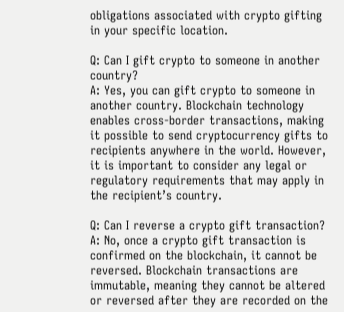obligations associated with crypto gifting in your specific location.

Q: Can I gift crypto to someone in another country?
A: Yes, you can gift crypto to someone in another country. Blockchain technology enables cross-border transactions, making it possible to send cryptocurrency gifts to recipients anywhere in the world. However, it is important to consider any legal or regulatory requirements that may apply in the recipient’s country.

Q: Can I reverse a crypto gift transaction?
A: No, once a crypto gift transaction is confirmed on the blockchain, it cannot be reversed. Blockchain transactions are immutable, meaning they cannot be altered or reversed after they are recorded on the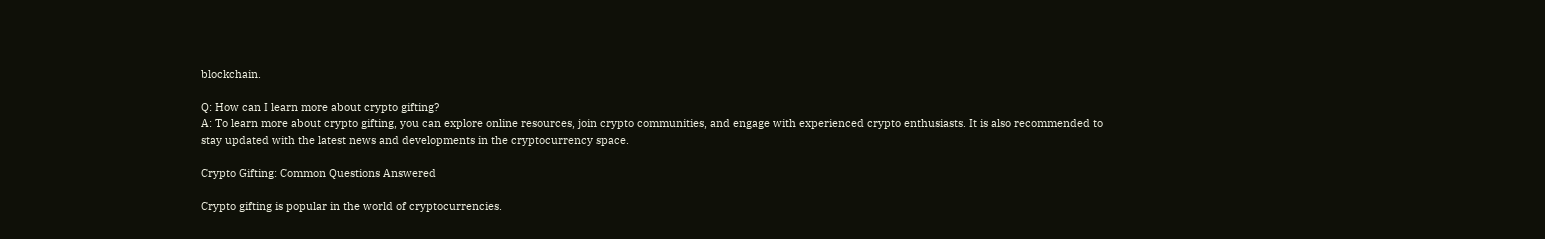blockchain.

Q: How can I learn more about crypto gifting?
A: To learn more about crypto gifting, you can explore online resources, join crypto communities, and engage with experienced crypto enthusiasts. It is also recommended to stay updated with the latest news and developments in the cryptocurrency space.

Crypto Gifting: Common Questions Answered

Crypto gifting is popular in the world of cryptocurrencies.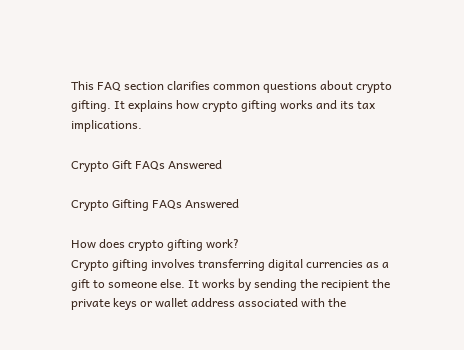This FAQ section clarifies common questions about crypto gifting. It explains how crypto gifting works and its tax implications.

Crypto Gift FAQs Answered

Crypto Gifting FAQs Answered

How does crypto gifting work?
Crypto gifting involves transferring digital currencies as a gift to someone else. It works by sending the recipient the private keys or wallet address associated with the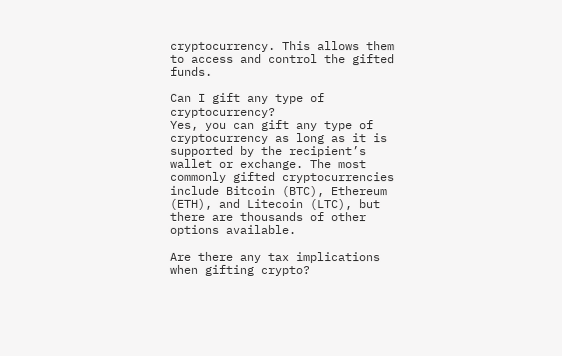cryptocurrency. This allows them to access and control the gifted funds.

Can I gift any type of cryptocurrency?
Yes, you can gift any type of cryptocurrency as long as it is supported by the recipient’s wallet or exchange. The most commonly gifted cryptocurrencies include Bitcoin (BTC), Ethereum (ETH), and Litecoin (LTC), but there are thousands of other options available.

Are there any tax implications when gifting crypto?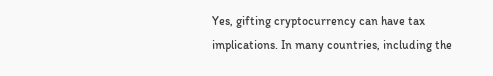Yes, gifting cryptocurrency can have tax implications. In many countries, including the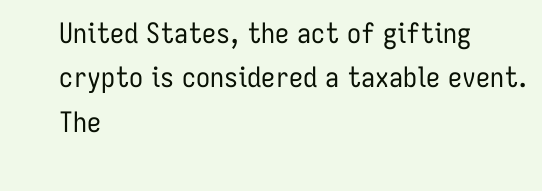United States, the act of gifting crypto is considered a taxable event. The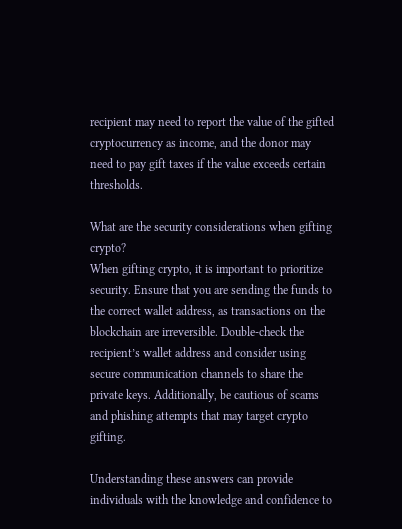recipient may need to report the value of the gifted cryptocurrency as income, and the donor may need to pay gift taxes if the value exceeds certain thresholds.

What are the security considerations when gifting crypto?
When gifting crypto, it is important to prioritize security. Ensure that you are sending the funds to the correct wallet address, as transactions on the blockchain are irreversible. Double-check the recipient’s wallet address and consider using secure communication channels to share the private keys. Additionally, be cautious of scams and phishing attempts that may target crypto gifting.

Understanding these answers can provide individuals with the knowledge and confidence to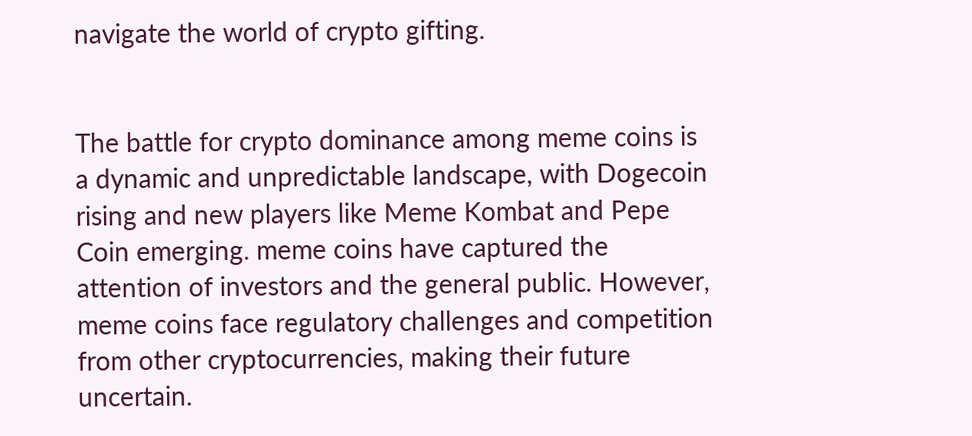navigate the world of crypto gifting.


The battle for crypto dominance among meme coins is a dynamic and unpredictable landscape, with Dogecoin rising and new players like Meme Kombat and Pepe Coin emerging. meme coins have captured the attention of investors and the general public. However, meme coins face regulatory challenges and competition from other cryptocurrencies, making their future uncertain.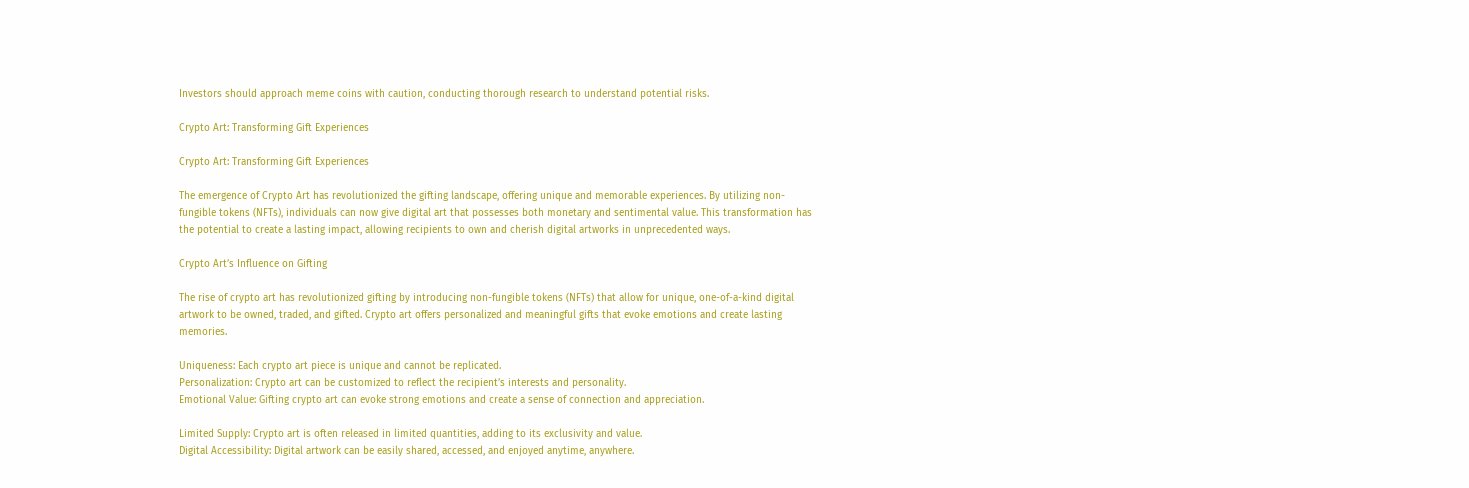Investors should approach meme coins with caution, conducting thorough research to understand potential risks.

Crypto Art: Transforming Gift Experiences

Crypto Art: Transforming Gift Experiences

The emergence of Crypto Art has revolutionized the gifting landscape, offering unique and memorable experiences. By utilizing non-fungible tokens (NFTs), individuals can now give digital art that possesses both monetary and sentimental value. This transformation has the potential to create a lasting impact, allowing recipients to own and cherish digital artworks in unprecedented ways.

Crypto Art’s Influence on Gifting

The rise of crypto art has revolutionized gifting by introducing non-fungible tokens (NFTs) that allow for unique, one-of-a-kind digital artwork to be owned, traded, and gifted. Crypto art offers personalized and meaningful gifts that evoke emotions and create lasting memories.

Uniqueness: Each crypto art piece is unique and cannot be replicated.
Personalization: Crypto art can be customized to reflect the recipient’s interests and personality.
Emotional Value: Gifting crypto art can evoke strong emotions and create a sense of connection and appreciation.

Limited Supply: Crypto art is often released in limited quantities, adding to its exclusivity and value.
Digital Accessibility: Digital artwork can be easily shared, accessed, and enjoyed anytime, anywhere.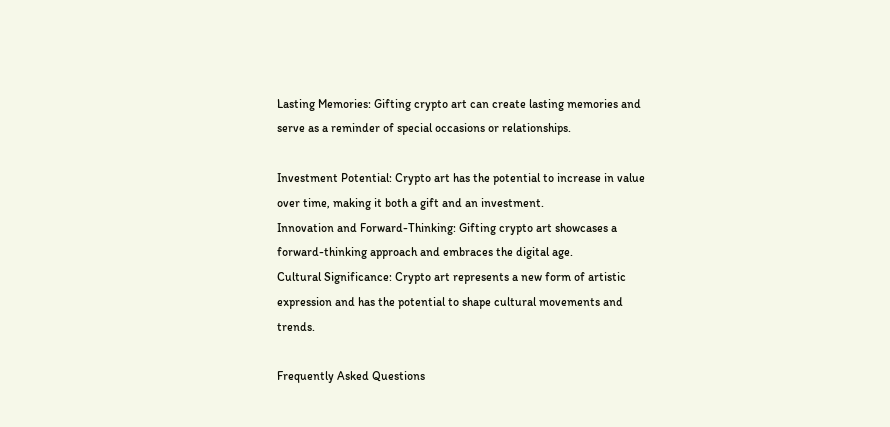Lasting Memories: Gifting crypto art can create lasting memories and serve as a reminder of special occasions or relationships.

Investment Potential: Crypto art has the potential to increase in value over time, making it both a gift and an investment.
Innovation and Forward-Thinking: Gifting crypto art showcases a forward-thinking approach and embraces the digital age.
Cultural Significance: Crypto art represents a new form of artistic expression and has the potential to shape cultural movements and trends.

Frequently Asked Questions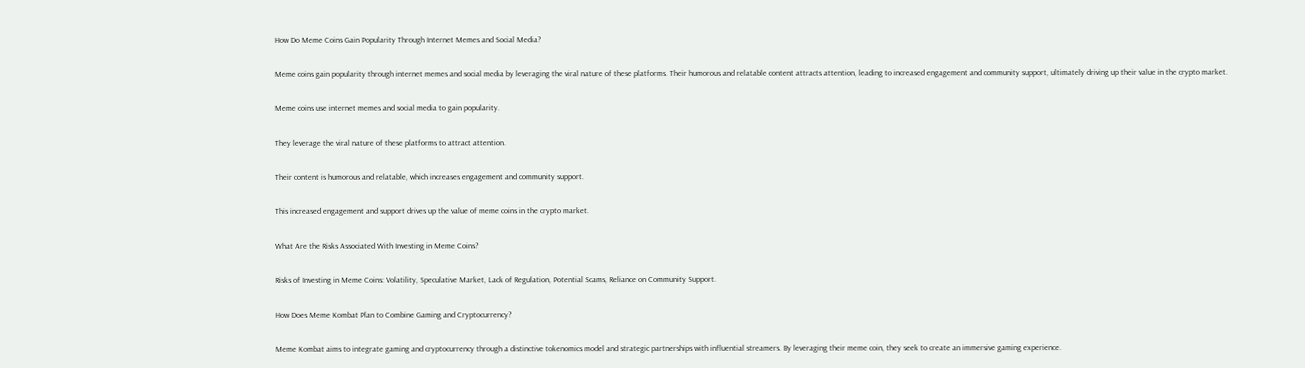How Do Meme Coins Gain Popularity Through Internet Memes and Social Media?

Meme coins gain popularity through internet memes and social media by leveraging the viral nature of these platforms. Their humorous and relatable content attracts attention, leading to increased engagement and community support, ultimately driving up their value in the crypto market.

Meme coins use internet memes and social media to gain popularity.

They leverage the viral nature of these platforms to attract attention.

Their content is humorous and relatable, which increases engagement and community support.

This increased engagement and support drives up the value of meme coins in the crypto market.

What Are the Risks Associated With Investing in Meme Coins?

Risks of Investing in Meme Coins: Volatility, Speculative Market, Lack of Regulation, Potential Scams, Reliance on Community Support.

How Does Meme Kombat Plan to Combine Gaming and Cryptocurrency?

Meme Kombat aims to integrate gaming and cryptocurrency through a distinctive tokenomics model and strategic partnerships with influential streamers. By leveraging their meme coin, they seek to create an immersive gaming experience.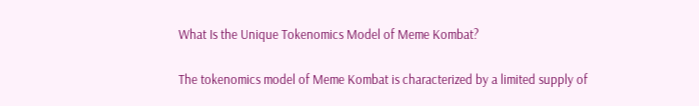What Is the Unique Tokenomics Model of Meme Kombat?

The tokenomics model of Meme Kombat is characterized by a limited supply of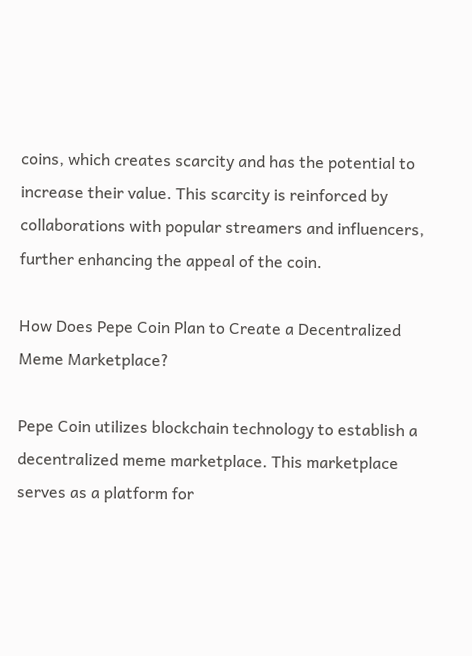coins, which creates scarcity and has the potential to increase their value. This scarcity is reinforced by collaborations with popular streamers and influencers, further enhancing the appeal of the coin.

How Does Pepe Coin Plan to Create a Decentralized Meme Marketplace?

Pepe Coin utilizes blockchain technology to establish a decentralized meme marketplace. This marketplace serves as a platform for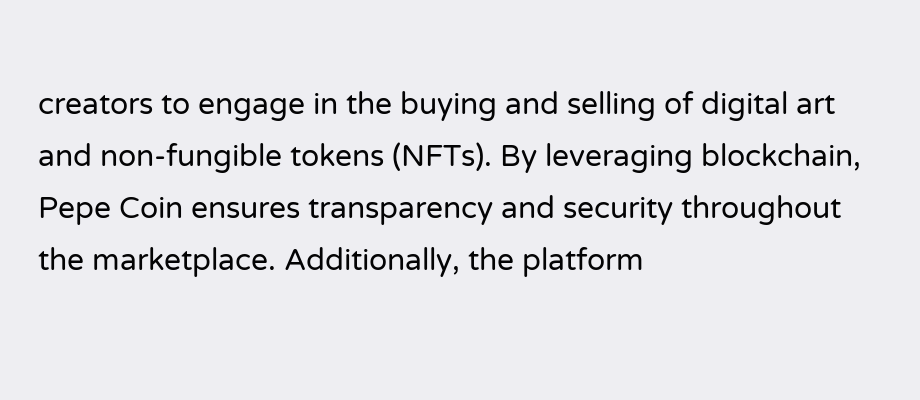creators to engage in the buying and selling of digital art and non-fungible tokens (NFTs). By leveraging blockchain, Pepe Coin ensures transparency and security throughout the marketplace. Additionally, the platform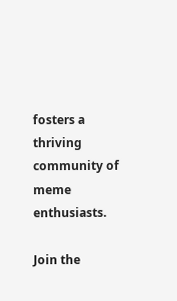fosters a thriving community of meme enthusiasts.

Join the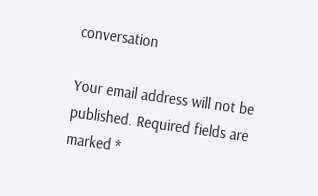conversation

Your email address will not be published. Required fields are marked *